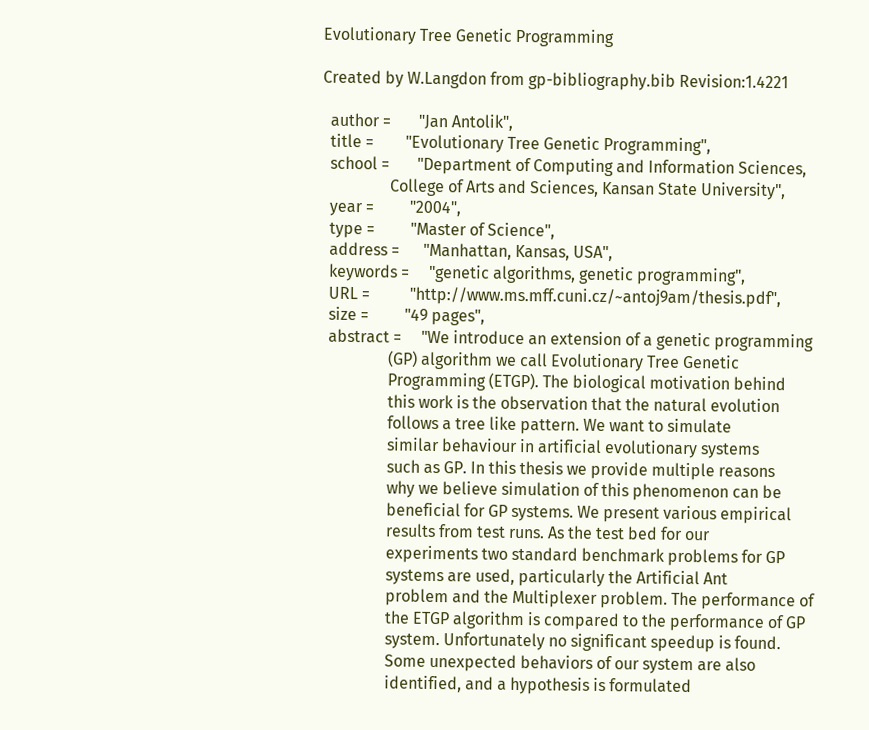Evolutionary Tree Genetic Programming

Created by W.Langdon from gp-bibliography.bib Revision:1.4221

  author =       "Jan Antolik",
  title =        "Evolutionary Tree Genetic Programming",
  school =       "Department of Computing and Information Sciences,
                 College of Arts and Sciences, Kansan State University",
  year =         "2004",
  type =         "Master of Science",
  address =      "Manhattan, Kansas, USA",
  keywords =     "genetic algorithms, genetic programming",
  URL =          "http://www.ms.mff.cuni.cz/~antoj9am/thesis.pdf",
  size =         "49 pages",
  abstract =     "We introduce an extension of a genetic programming
                 (GP) algorithm we call Evolutionary Tree Genetic
                 Programming (ETGP). The biological motivation behind
                 this work is the observation that the natural evolution
                 follows a tree like pattern. We want to simulate
                 similar behaviour in artificial evolutionary systems
                 such as GP. In this thesis we provide multiple reasons
                 why we believe simulation of this phenomenon can be
                 beneficial for GP systems. We present various empirical
                 results from test runs. As the test bed for our
                 experiments two standard benchmark problems for GP
                 systems are used, particularly the Artificial Ant
                 problem and the Multiplexer problem. The performance of
                 the ETGP algorithm is compared to the performance of GP
                 system. Unfortunately no significant speedup is found.
                 Some unexpected behaviors of our system are also
                 identified, and a hypothesis is formulated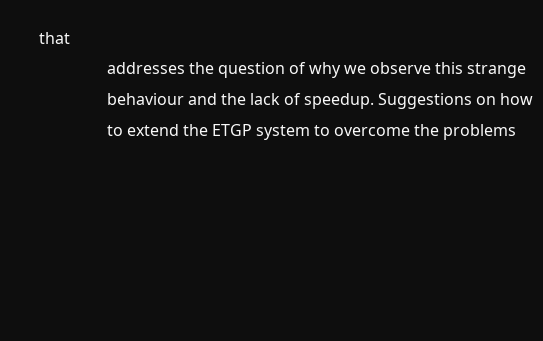that
                 addresses the question of why we observe this strange
                 behaviour and the lack of speedup. Suggestions on how
                 to extend the ETGP system to overcome the problems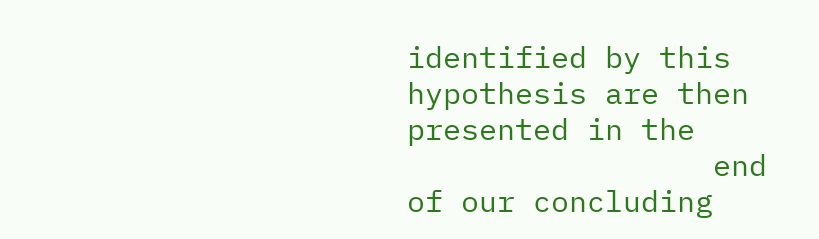identified by this hypothesis are then presented in the
                 end of our concluding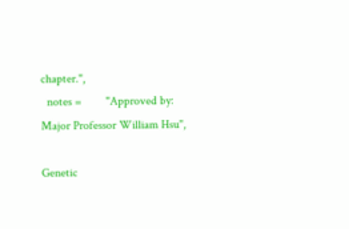chapter.",
  notes =        "Approved by: Major Professor William Hsu",

Genetic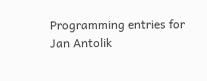Programming entries for Jan Antolik